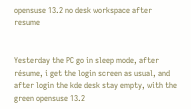opensuse 13.2 no desk workspace after resume


Yesterday the PC go in sleep mode, after résume, i get the login screen as usual, and after login the kde desk stay empty, with the green opensuse 13.2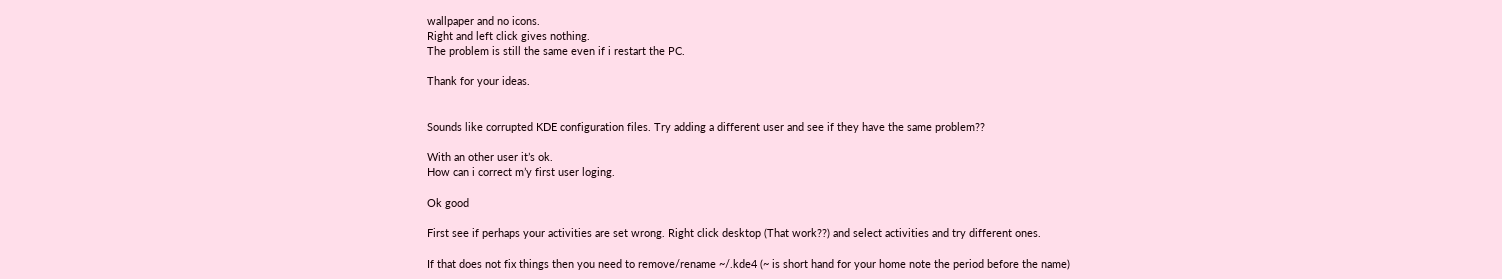wallpaper and no icons.
Right and left click gives nothing.
The problem is still the same even if i restart the PC.

Thank for your ideas.


Sounds like corrupted KDE configuration files. Try adding a different user and see if they have the same problem??

With an other user it’s ok.
How can i correct m’y first user loging.

Ok good

First see if perhaps your activities are set wrong. Right click desktop (That work??) and select activities and try different ones.

If that does not fix things then you need to remove/rename ~/.kde4 (~ is short hand for your home note the period before the name)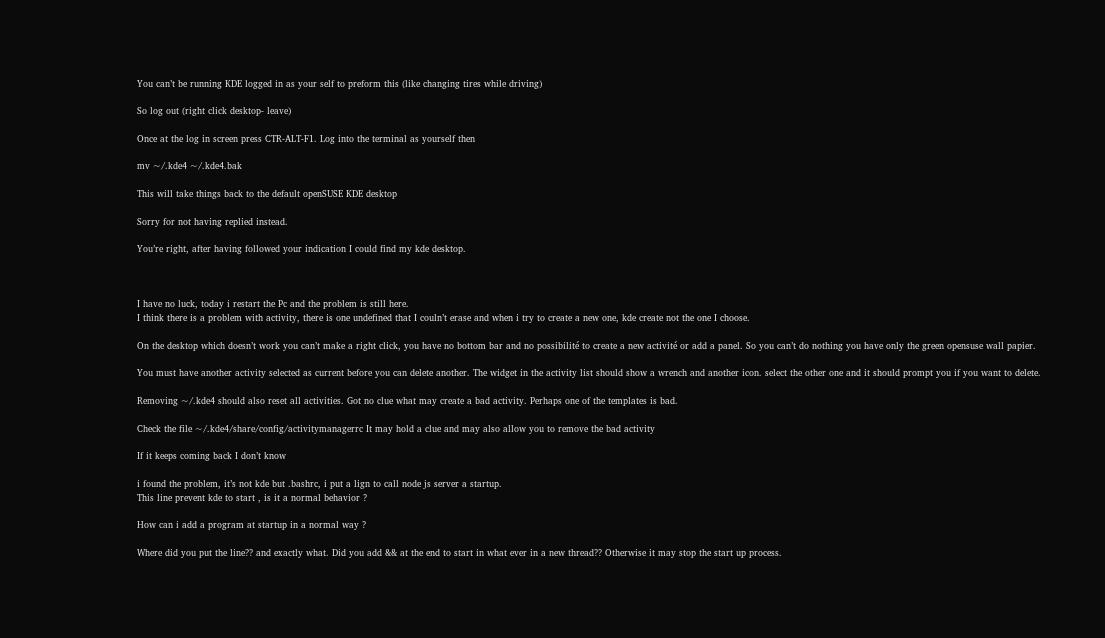You can’t be running KDE logged in as your self to preform this (like changing tires while driving)

So log out (right click desktop- leave)

Once at the log in screen press CTR-ALT-F1. Log into the terminal as yourself then

mv ~/.kde4 ~/.kde4.bak

This will take things back to the default openSUSE KDE desktop

Sorry for not having replied instead.

You’re right, after having followed your indication I could find my kde desktop.



I have no luck, today i restart the Pc and the problem is still here.
I think there is a problem with activity, there is one undefined that I couln’t erase and when i try to create a new one, kde create not the one I choose.

On the desktop which doesn’t work you can’t make a right click, you have no bottom bar and no possibilité to create a new activité or add a panel. So you can’t do nothing you have only the green opensuse wall papier.

You must have another activity selected as current before you can delete another. The widget in the activity list should show a wrench and another icon. select the other one and it should prompt you if you want to delete.

Removing ~/.kde4 should also reset all activities. Got no clue what may create a bad activity. Perhaps one of the templates is bad.

Check the file ~/.kde4/share/config/activitymanagerrc It may hold a clue and may also allow you to remove the bad activity

If it keeps coming back I don’t know

i found the problem, it’s not kde but .bashrc, i put a lign to call node js server a startup.
This line prevent kde to start , is it a normal behavior ?

How can i add a program at startup in a normal way ?

Where did you put the line?? and exactly what. Did you add && at the end to start in what ever in a new thread?? Otherwise it may stop the start up process.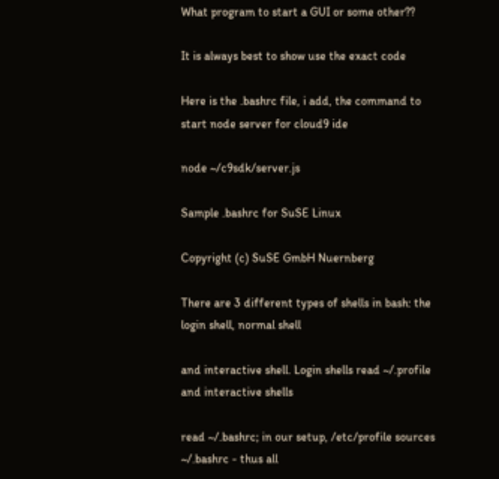What program to start a GUI or some other??

It is always best to show use the exact code

Here is the .bashrc file, i add, the command to start node server for cloud9 ide

node ~/c9sdk/server.js

Sample .bashrc for SuSE Linux

Copyright (c) SuSE GmbH Nuernberg

There are 3 different types of shells in bash: the login shell, normal shell

and interactive shell. Login shells read ~/.profile and interactive shells

read ~/.bashrc; in our setup, /etc/profile sources ~/.bashrc - thus all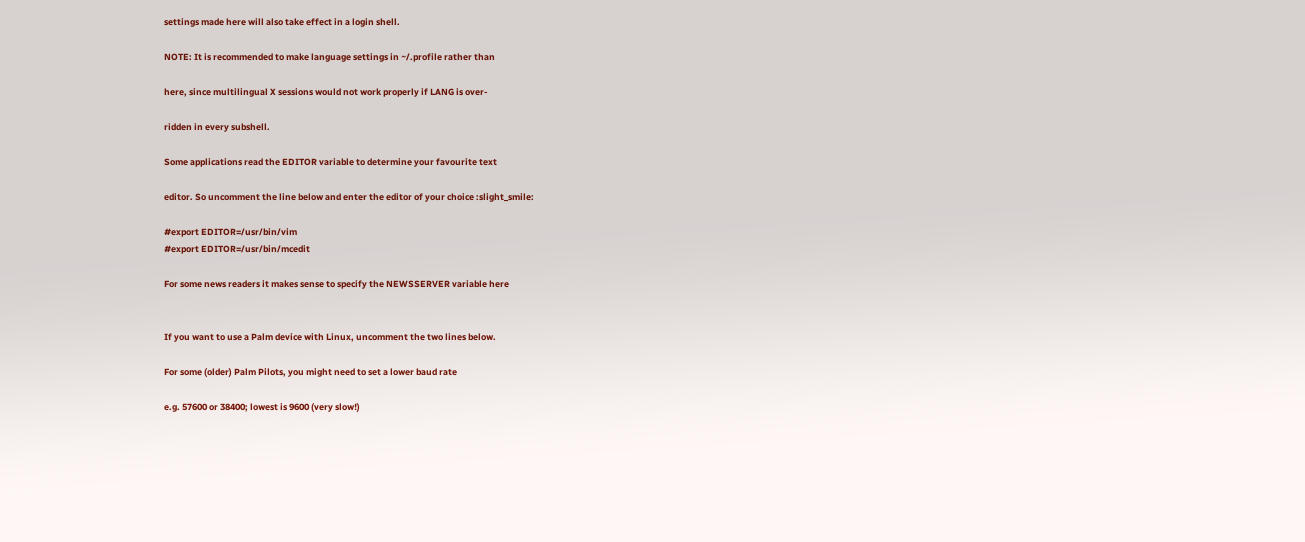settings made here will also take effect in a login shell.

NOTE: It is recommended to make language settings in ~/.profile rather than

here, since multilingual X sessions would not work properly if LANG is over-

ridden in every subshell.

Some applications read the EDITOR variable to determine your favourite text

editor. So uncomment the line below and enter the editor of your choice :slight_smile:

#export EDITOR=/usr/bin/vim
#export EDITOR=/usr/bin/mcedit

For some news readers it makes sense to specify the NEWSSERVER variable here


If you want to use a Palm device with Linux, uncomment the two lines below.

For some (older) Palm Pilots, you might need to set a lower baud rate

e.g. 57600 or 38400; lowest is 9600 (very slow!)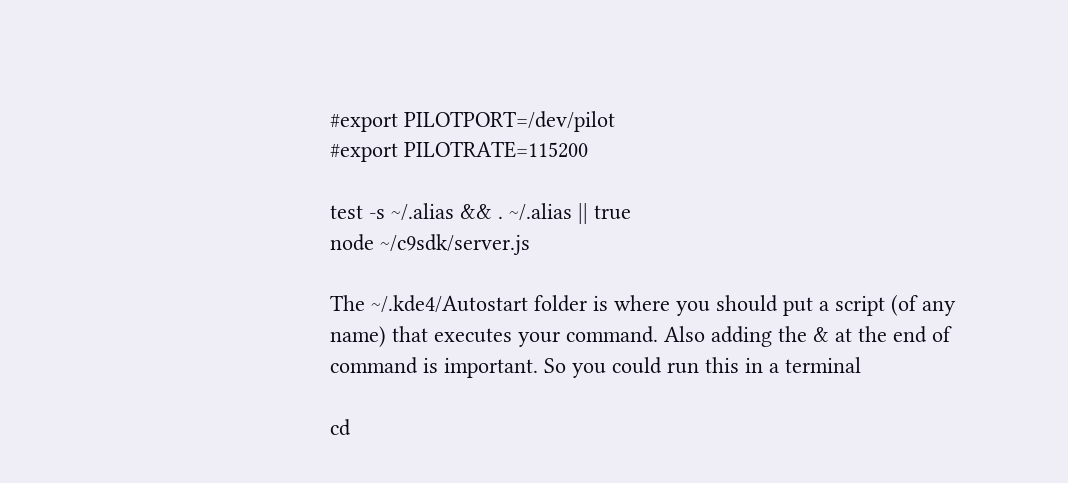#export PILOTPORT=/dev/pilot
#export PILOTRATE=115200

test -s ~/.alias && . ~/.alias || true
node ~/c9sdk/server.js

The ~/.kde4/Autostart folder is where you should put a script (of any name) that executes your command. Also adding the & at the end of command is important. So you could run this in a terminal

cd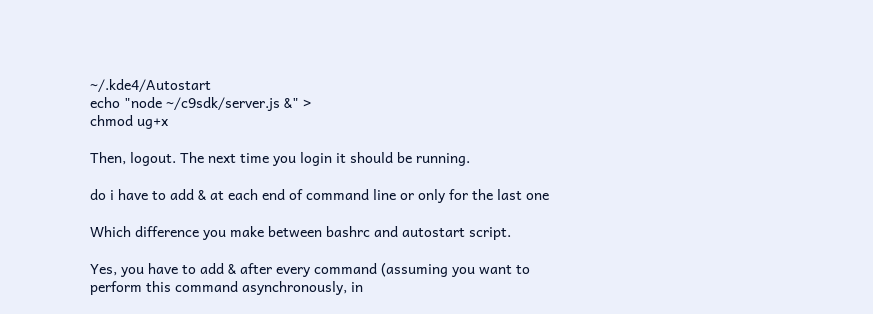~/.kde4/Autostart
echo "node ~/c9sdk/server.js &" >
chmod ug+x

Then, logout. The next time you login it should be running.

do i have to add & at each end of command line or only for the last one

Which difference you make between bashrc and autostart script.

Yes, you have to add & after every command (assuming you want to perform this command asynchronously, in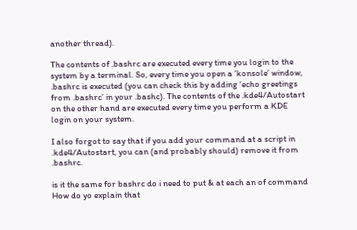another thread).

The contents of .bashrc are executed every time you login to the system by a terminal. So, every time you open a ‘konsole’ window, .bashrc is executed (you can check this by adding ‘echo greetings from .bashrc’ in your .bashc). The contents of the .kde4/Autostart on the other hand are executed every time you perform a KDE login on your system.

I also forgot to say that if you add your command at a script in .kde4/Autostart, you can (and probably should) remove it from .bashrc.

is it the same for bashrc do i need to put & at each an of command
How do yo explain that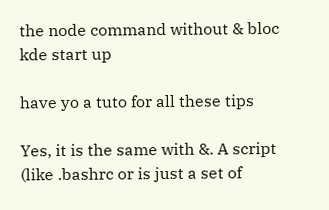the node command without & bloc kde start up

have yo a tuto for all these tips

Yes, it is the same with &. A script (like .bashrc or is just a set of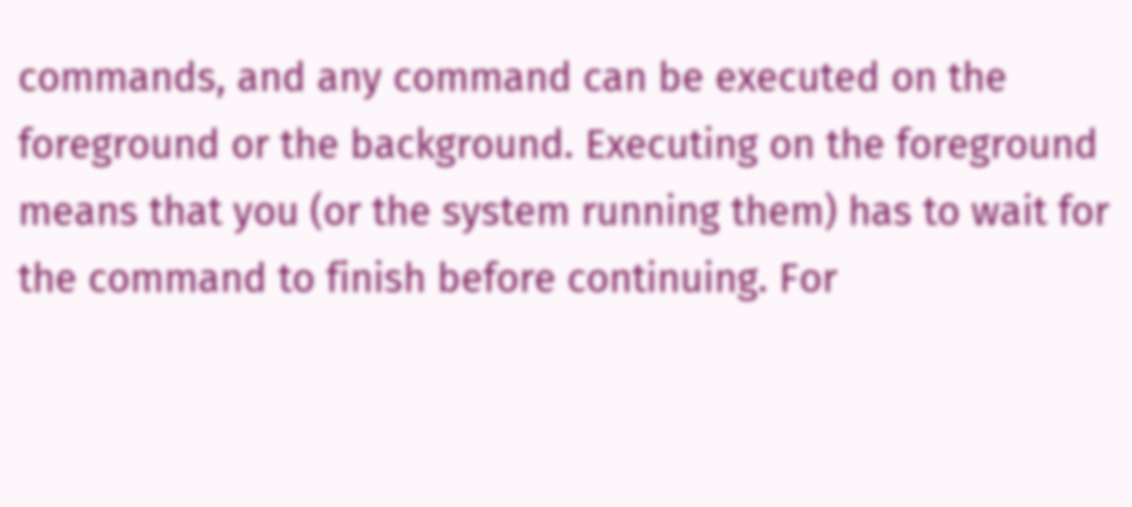commands, and any command can be executed on the foreground or the background. Executing on the foreground means that you (or the system running them) has to wait for the command to finish before continuing. For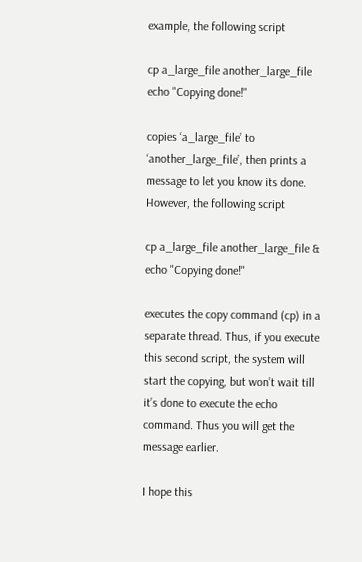example, the following script

cp a_large_file another_large_file
echo "Copying done!"

copies ‘a_large_file’ to ‘another_large_file’, then prints a message to let you know its done. However, the following script

cp a_large_file another_large_file &
echo "Copying done!"

executes the copy command (cp) in a separate thread. Thus, if you execute this second script, the system will start the copying, but won’t wait till it’s done to execute the echo command. Thus you will get the message earlier.

I hope this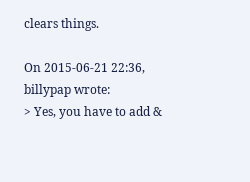clears things.

On 2015-06-21 22:36, billypap wrote:
> Yes, you have to add &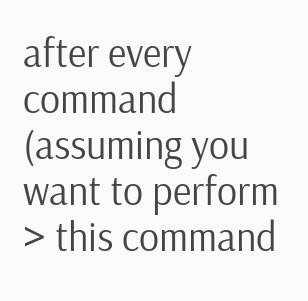after every command (assuming you want to perform
> this command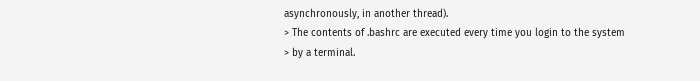asynchronously, in another thread).
> The contents of .bashrc are executed every time you login to the system
> by a terminal.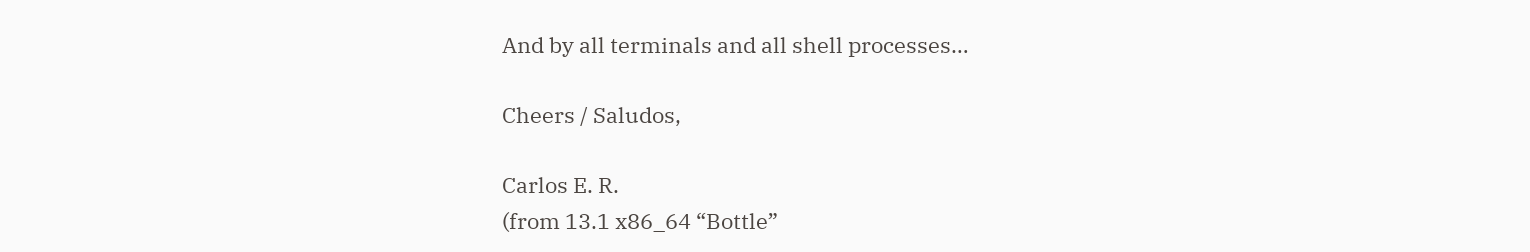And by all terminals and all shell processes…

Cheers / Saludos,

Carlos E. R.
(from 13.1 x86_64 “Bottle”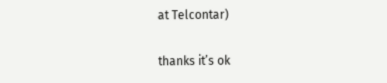at Telcontar)

thanks it’s ok